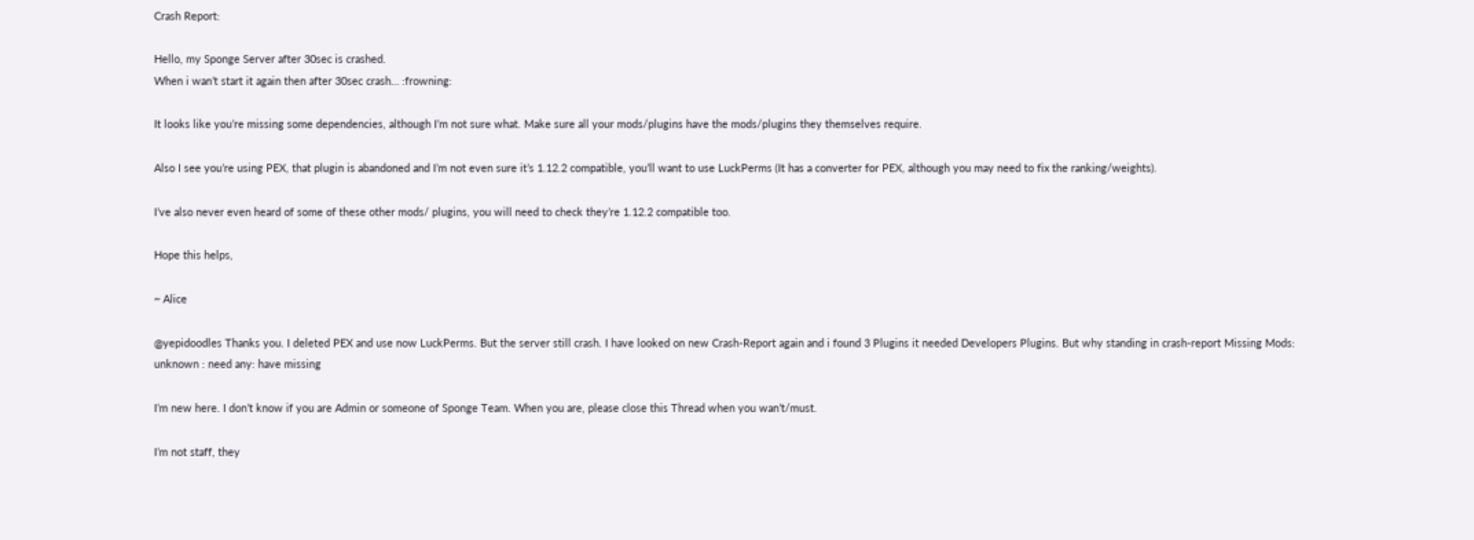Crash Report:

Hello, my Sponge Server after 30sec is crashed.
When i wan’t start it again then after 30sec crash… :frowning:

It looks like you’re missing some dependencies, although I’m not sure what. Make sure all your mods/plugins have the mods/plugins they themselves require.

Also I see you’re using PEX, that plugin is abandoned and I’m not even sure it’s 1.12.2 compatible, you’ll want to use LuckPerms (It has a converter for PEX, although you may need to fix the ranking/weights).

I’ve also never even heard of some of these other mods/ plugins, you will need to check they’re 1.12.2 compatible too.

Hope this helps,

~ Alice

@yepidoodles Thanks you. I deleted PEX and use now LuckPerms. But the server still crash. I have looked on new Crash-Report again and i found 3 Plugins it needed Developers Plugins. But why standing in crash-report Missing Mods:
unknown : need any: have missing

I’m new here. I don’t know if you are Admin or someone of Sponge Team. When you are, please close this Thread when you wan’t/must.

I’m not staff, they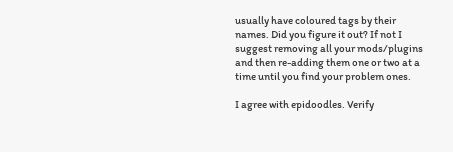usually have coloured tags by their names. Did you figure it out? If not I suggest removing all your mods/plugins and then re-adding them one or two at a time until you find your problem ones.

I agree with epidoodles. Verify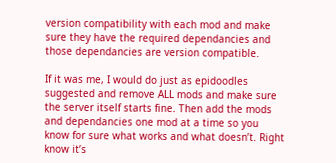version compatibility with each mod and make sure they have the required dependancies and those dependancies are version compatible.

If it was me, I would do just as epidoodles suggested and remove ALL mods and make sure the server itself starts fine. Then add the mods and dependancies one mod at a time so you know for sure what works and what doesn’t. Right know it’s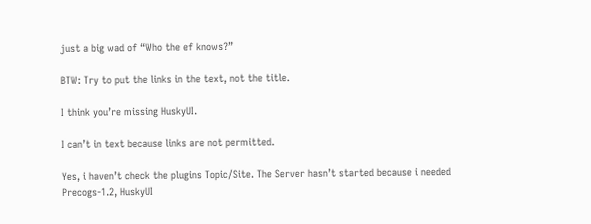just a big wad of “Who the ef knows?”

BTW: Try to put the links in the text, not the title.

I think you’re missing HuskyUI.

I can’t in text because links are not permitted.

Yes, i haven’t check the plugins Topic/Site. The Server hasn’t started because i needed Precogs-1.2, HuskyUI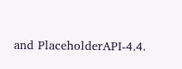and PlaceholderAPI-4.4.